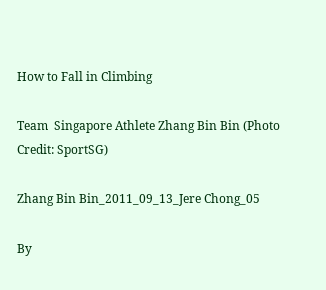How to Fall in Climbing

Team  Singapore Athlete Zhang Bin Bin (Photo Credit: SportSG)

Zhang Bin Bin_2011_09_13_Jere Chong_05

By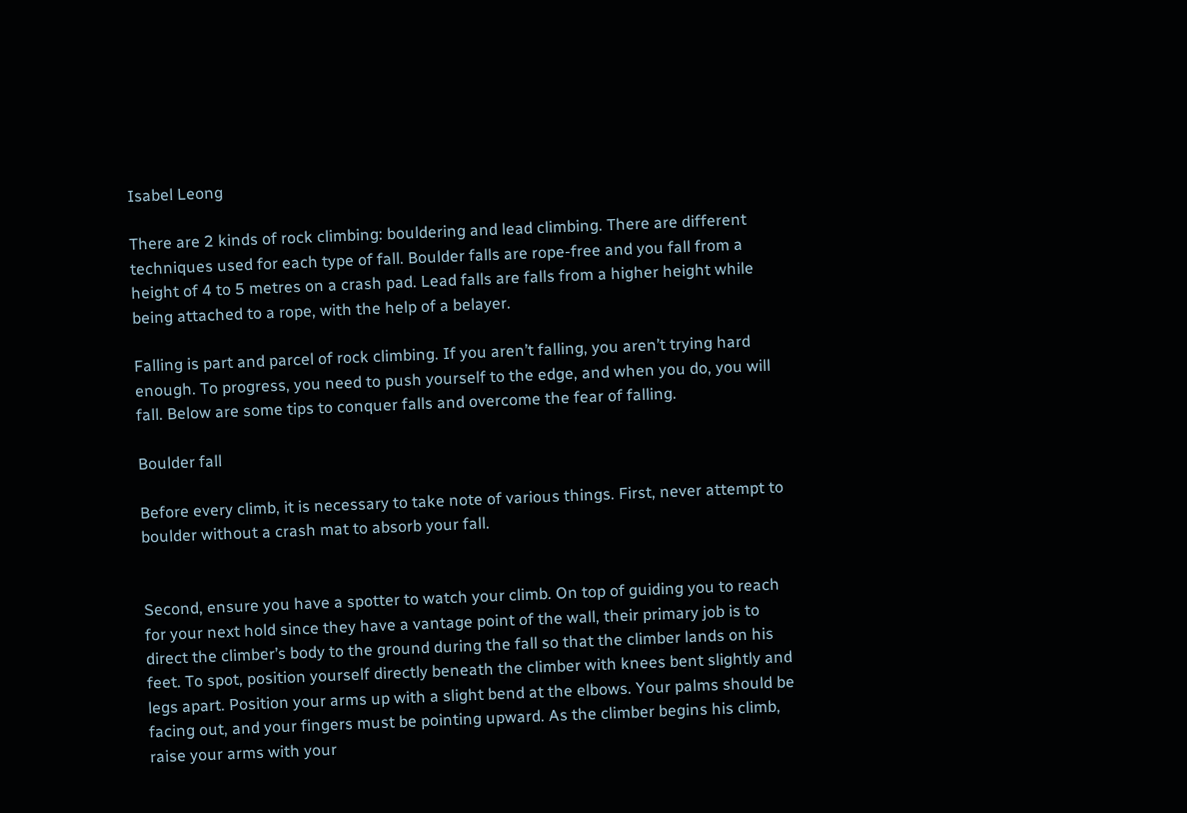Isabel Leong

There are 2 kinds of rock climbing: bouldering and lead climbing. There are different techniques used for each type of fall. Boulder falls are rope-free and you fall from a height of 4 to 5 metres on a crash pad. Lead falls are falls from a higher height while being attached to a rope, with the help of a belayer.

Falling is part and parcel of rock climbing. If you aren’t falling, you aren’t trying hard enough. To progress, you need to push yourself to the edge, and when you do, you will fall. Below are some tips to conquer falls and overcome the fear of falling.

Boulder fall

Before every climb, it is necessary to take note of various things. First, never attempt to boulder without a crash mat to absorb your fall.


Second, ensure you have a spotter to watch your climb. On top of guiding you to reach for your next hold since they have a vantage point of the wall, their primary job is to direct the climber’s body to the ground during the fall so that the climber lands on his feet. To spot, position yourself directly beneath the climber with knees bent slightly and legs apart. Position your arms up with a slight bend at the elbows. Your palms should be facing out, and your fingers must be pointing upward. As the climber begins his climb, raise your arms with your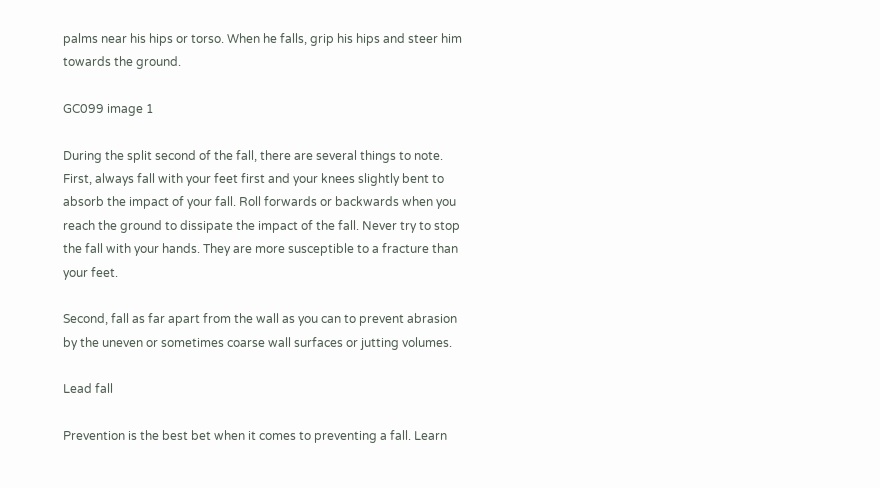palms near his hips or torso. When he falls, grip his hips and steer him towards the ground.

GC099 image 1

During the split second of the fall, there are several things to note. First, always fall with your feet first and your knees slightly bent to absorb the impact of your fall. Roll forwards or backwards when you reach the ground to dissipate the impact of the fall. Never try to stop the fall with your hands. They are more susceptible to a fracture than your feet.

Second, fall as far apart from the wall as you can to prevent abrasion by the uneven or sometimes coarse wall surfaces or jutting volumes.

Lead fall

Prevention is the best bet when it comes to preventing a fall. Learn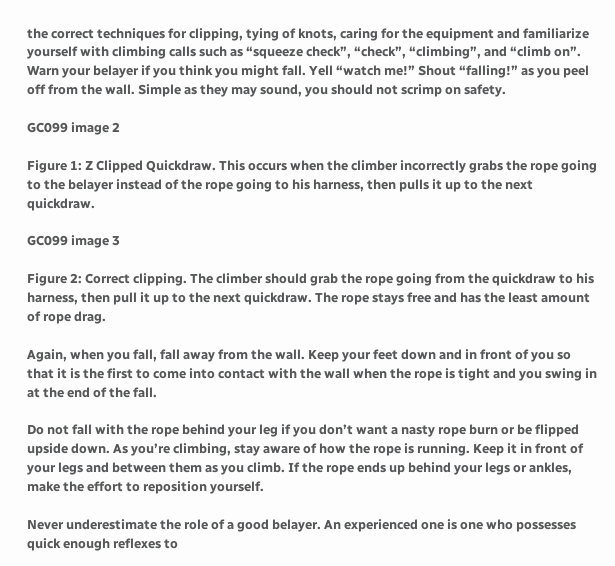the correct techniques for clipping, tying of knots, caring for the equipment and familiarize yourself with climbing calls such as “squeeze check”, “check”, “climbing”, and “climb on”. Warn your belayer if you think you might fall. Yell “watch me!” Shout “falling!” as you peel off from the wall. Simple as they may sound, you should not scrimp on safety.

GC099 image 2

Figure 1: Z Clipped Quickdraw. This occurs when the climber incorrectly grabs the rope going to the belayer instead of the rope going to his harness, then pulls it up to the next quickdraw.

GC099 image 3

Figure 2: Correct clipping. The climber should grab the rope going from the quickdraw to his harness, then pull it up to the next quickdraw. The rope stays free and has the least amount of rope drag.

Again, when you fall, fall away from the wall. Keep your feet down and in front of you so that it is the first to come into contact with the wall when the rope is tight and you swing in at the end of the fall.

Do not fall with the rope behind your leg if you don’t want a nasty rope burn or be flipped upside down. As you’re climbing, stay aware of how the rope is running. Keep it in front of your legs and between them as you climb. If the rope ends up behind your legs or ankles, make the effort to reposition yourself.

Never underestimate the role of a good belayer. An experienced one is one who possesses quick enough reflexes to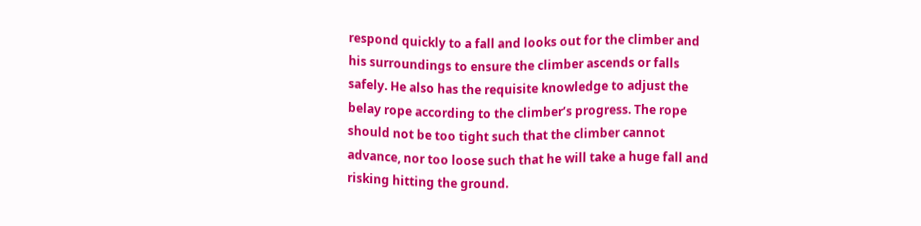respond quickly to a fall and looks out for the climber and his surroundings to ensure the climber ascends or falls safely. He also has the requisite knowledge to adjust the belay rope according to the climber’s progress. The rope should not be too tight such that the climber cannot advance, nor too loose such that he will take a huge fall and risking hitting the ground.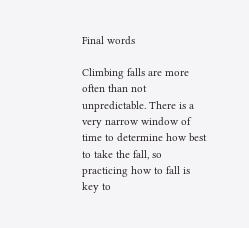Final words

Climbing falls are more often than not unpredictable. There is a very narrow window of time to determine how best to take the fall, so practicing how to fall is key to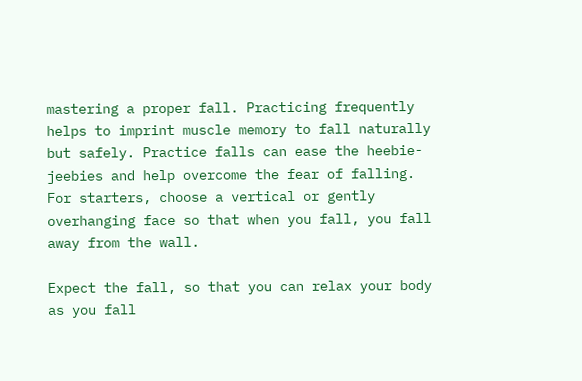mastering a proper fall. Practicing frequently helps to imprint muscle memory to fall naturally but safely. Practice falls can ease the heebie-jeebies and help overcome the fear of falling. For starters, choose a vertical or gently overhanging face so that when you fall, you fall away from the wall.

Expect the fall, so that you can relax your body as you fall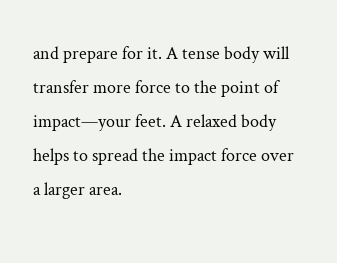and prepare for it. A tense body will transfer more force to the point of impact—your feet. A relaxed body helps to spread the impact force over a larger area.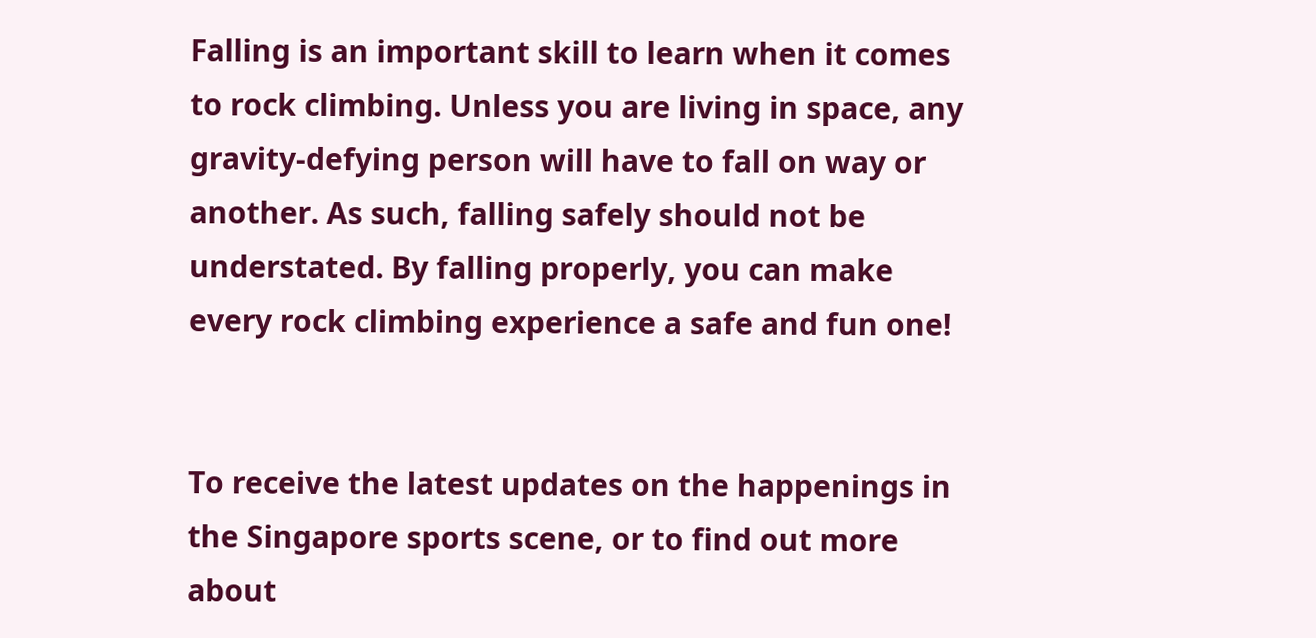Falling is an important skill to learn when it comes to rock climbing. Unless you are living in space, any gravity-defying person will have to fall on way or another. As such, falling safely should not be understated. By falling properly, you can make every rock climbing experience a safe and fun one!


To receive the latest updates on the happenings in the Singapore sports scene, or to find out more about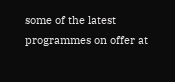some of the latest programmes on offer at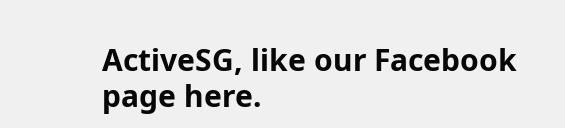ActiveSG, like our Facebook page here.